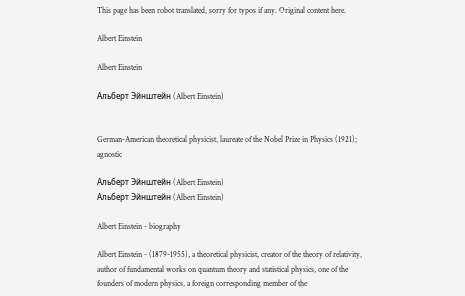This page has been robot translated, sorry for typos if any. Original content here.

Albert Einstein

Albert Einstein

Альберт Эйнштейн (Albert Einstein)


German-American theoretical physicist, laureate of the Nobel Prize in Physics (1921); agnostic

Альберт Эйнштейн (Albert Einstein)
Альберт Эйнштейн (Albert Einstein)

Albert Einstein - biography

Albert Einstein - (1879-1955), a theoretical physicist, creator of the theory of relativity, author of fundamental works on quantum theory and statistical physics, one of the founders of modern physics, a foreign corresponding member of the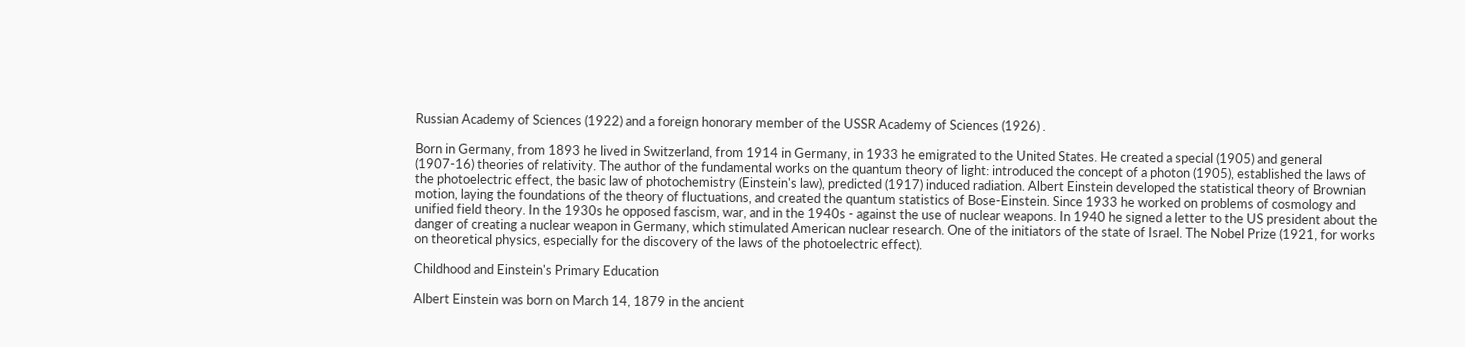Russian Academy of Sciences (1922) and a foreign honorary member of the USSR Academy of Sciences (1926) .

Born in Germany, from 1893 he lived in Switzerland, from 1914 in Germany, in 1933 he emigrated to the United States. He created a special (1905) and general (1907-16) theories of relativity. The author of the fundamental works on the quantum theory of light: introduced the concept of a photon (1905), established the laws of the photoelectric effect, the basic law of photochemistry (Einstein's law), predicted (1917) induced radiation. Albert Einstein developed the statistical theory of Brownian motion, laying the foundations of the theory of fluctuations, and created the quantum statistics of Bose-Einstein. Since 1933 he worked on problems of cosmology and unified field theory. In the 1930s he opposed fascism, war, and in the 1940s - against the use of nuclear weapons. In 1940 he signed a letter to the US president about the danger of creating a nuclear weapon in Germany, which stimulated American nuclear research. One of the initiators of the state of Israel. The Nobel Prize (1921, for works on theoretical physics, especially for the discovery of the laws of the photoelectric effect).

Childhood and Einstein's Primary Education

Albert Einstein was born on March 14, 1879 in the ancient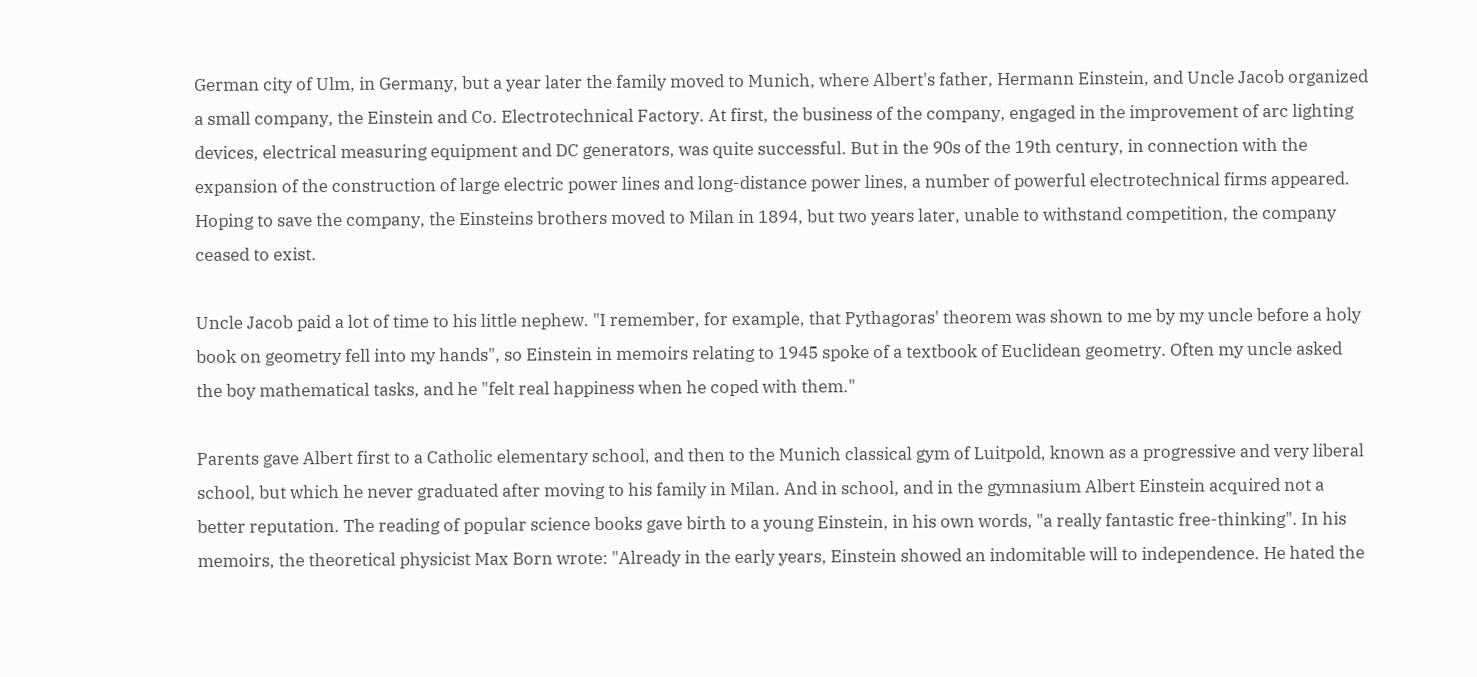German city of Ulm, in Germany, but a year later the family moved to Munich, where Albert's father, Hermann Einstein, and Uncle Jacob organized a small company, the Einstein and Co. Electrotechnical Factory. At first, the business of the company, engaged in the improvement of arc lighting devices, electrical measuring equipment and DC generators, was quite successful. But in the 90s of the 19th century, in connection with the expansion of the construction of large electric power lines and long-distance power lines, a number of powerful electrotechnical firms appeared. Hoping to save the company, the Einsteins brothers moved to Milan in 1894, but two years later, unable to withstand competition, the company ceased to exist.

Uncle Jacob paid a lot of time to his little nephew. "I remember, for example, that Pythagoras' theorem was shown to me by my uncle before a holy book on geometry fell into my hands", so Einstein in memoirs relating to 1945 spoke of a textbook of Euclidean geometry. Often my uncle asked the boy mathematical tasks, and he "felt real happiness when he coped with them."

Parents gave Albert first to a Catholic elementary school, and then to the Munich classical gym of Luitpold, known as a progressive and very liberal school, but which he never graduated after moving to his family in Milan. And in school, and in the gymnasium Albert Einstein acquired not a better reputation. The reading of popular science books gave birth to a young Einstein, in his own words, "a really fantastic free-thinking". In his memoirs, the theoretical physicist Max Born wrote: "Already in the early years, Einstein showed an indomitable will to independence. He hated the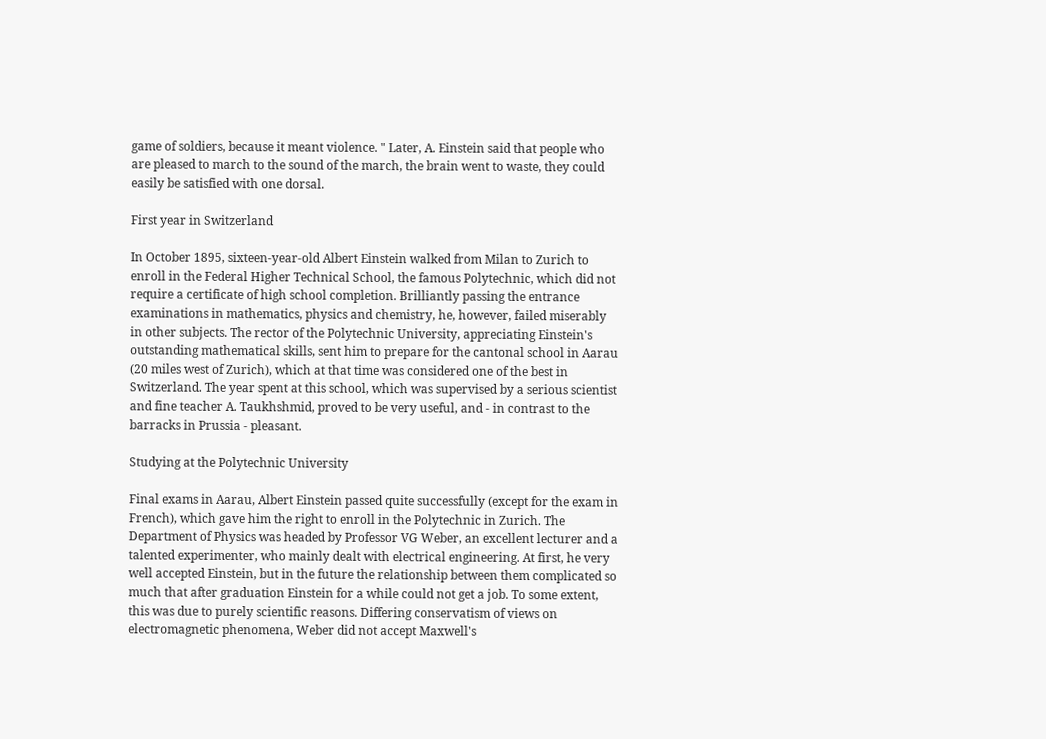game of soldiers, because it meant violence. " Later, A. Einstein said that people who are pleased to march to the sound of the march, the brain went to waste, they could easily be satisfied with one dorsal.

First year in Switzerland

In October 1895, sixteen-year-old Albert Einstein walked from Milan to Zurich to enroll in the Federal Higher Technical School, the famous Polytechnic, which did not require a certificate of high school completion. Brilliantly passing the entrance examinations in mathematics, physics and chemistry, he, however, failed miserably in other subjects. The rector of the Polytechnic University, appreciating Einstein's outstanding mathematical skills, sent him to prepare for the cantonal school in Aarau (20 miles west of Zurich), which at that time was considered one of the best in Switzerland. The year spent at this school, which was supervised by a serious scientist and fine teacher A. Taukhshmid, proved to be very useful, and - in contrast to the barracks in Prussia - pleasant.

Studying at the Polytechnic University

Final exams in Aarau, Albert Einstein passed quite successfully (except for the exam in French), which gave him the right to enroll in the Polytechnic in Zurich. The Department of Physics was headed by Professor VG Weber, an excellent lecturer and a talented experimenter, who mainly dealt with electrical engineering. At first, he very well accepted Einstein, but in the future the relationship between them complicated so much that after graduation Einstein for a while could not get a job. To some extent, this was due to purely scientific reasons. Differing conservatism of views on electromagnetic phenomena, Weber did not accept Maxwell's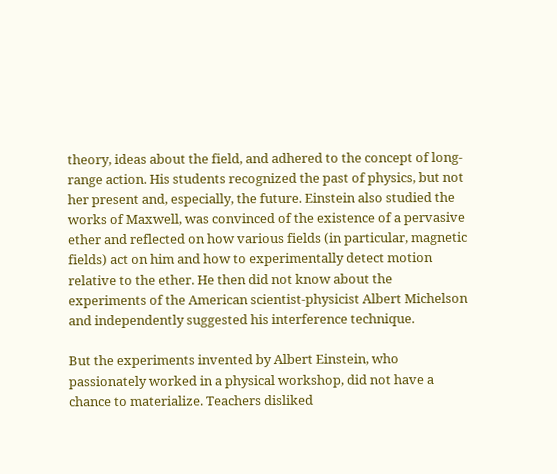theory, ideas about the field, and adhered to the concept of long-range action. His students recognized the past of physics, but not her present and, especially, the future. Einstein also studied the works of Maxwell, was convinced of the existence of a pervasive ether and reflected on how various fields (in particular, magnetic fields) act on him and how to experimentally detect motion relative to the ether. He then did not know about the experiments of the American scientist-physicist Albert Michelson and independently suggested his interference technique.

But the experiments invented by Albert Einstein, who passionately worked in a physical workshop, did not have a chance to materialize. Teachers disliked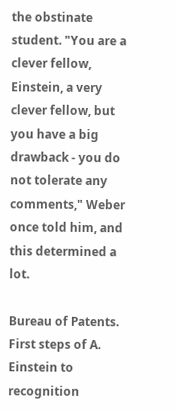the obstinate student. "You are a clever fellow, Einstein, a very clever fellow, but you have a big drawback - you do not tolerate any comments," Weber once told him, and this determined a lot.

Bureau of Patents. First steps of A. Einstein to recognition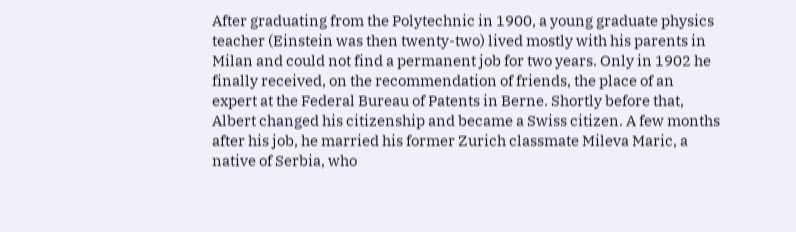After graduating from the Polytechnic in 1900, a young graduate physics teacher (Einstein was then twenty-two) lived mostly with his parents in Milan and could not find a permanent job for two years. Only in 1902 he finally received, on the recommendation of friends, the place of an expert at the Federal Bureau of Patents in Berne. Shortly before that, Albert changed his citizenship and became a Swiss citizen. A few months after his job, he married his former Zurich classmate Mileva Maric, a native of Serbia, who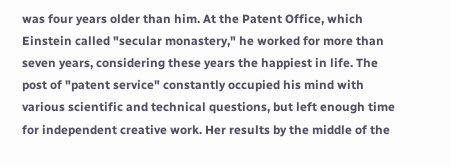was four years older than him. At the Patent Office, which Einstein called "secular monastery," he worked for more than seven years, considering these years the happiest in life. The post of "patent service" constantly occupied his mind with various scientific and technical questions, but left enough time for independent creative work. Her results by the middle of the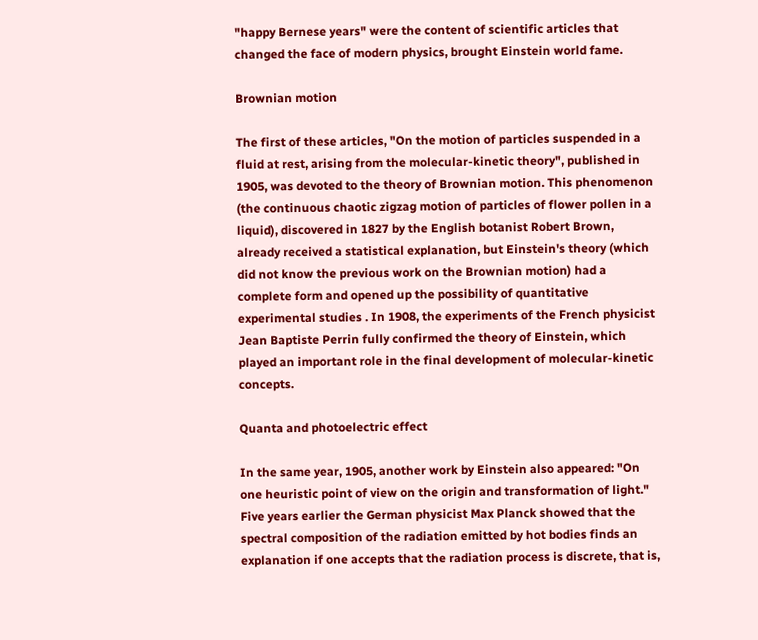"happy Bernese years" were the content of scientific articles that changed the face of modern physics, brought Einstein world fame.

Brownian motion

The first of these articles, "On the motion of particles suspended in a fluid at rest, arising from the molecular-kinetic theory", published in 1905, was devoted to the theory of Brownian motion. This phenomenon (the continuous chaotic zigzag motion of particles of flower pollen in a liquid), discovered in 1827 by the English botanist Robert Brown, already received a statistical explanation, but Einstein's theory (which did not know the previous work on the Brownian motion) had a complete form and opened up the possibility of quantitative experimental studies . In 1908, the experiments of the French physicist Jean Baptiste Perrin fully confirmed the theory of Einstein, which played an important role in the final development of molecular-kinetic concepts.

Quanta and photoelectric effect

In the same year, 1905, another work by Einstein also appeared: "On one heuristic point of view on the origin and transformation of light." Five years earlier the German physicist Max Planck showed that the spectral composition of the radiation emitted by hot bodies finds an explanation if one accepts that the radiation process is discrete, that is,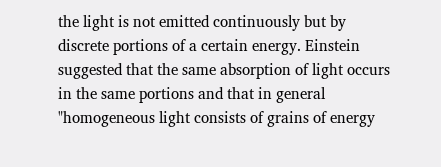the light is not emitted continuously but by discrete portions of a certain energy. Einstein suggested that the same absorption of light occurs in the same portions and that in general "homogeneous light consists of grains of energy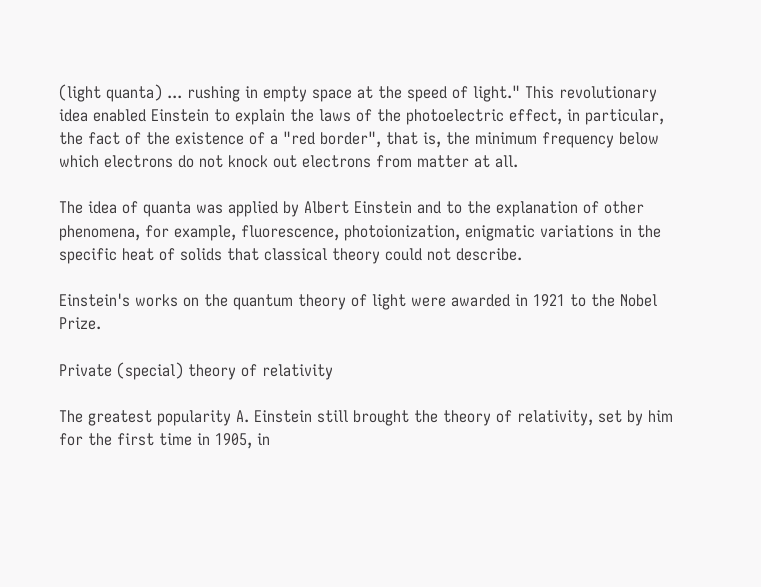(light quanta) ... rushing in empty space at the speed of light." This revolutionary idea enabled Einstein to explain the laws of the photoelectric effect, in particular, the fact of the existence of a "red border", that is, the minimum frequency below which electrons do not knock out electrons from matter at all.

The idea of quanta was applied by Albert Einstein and to the explanation of other phenomena, for example, fluorescence, photoionization, enigmatic variations in the specific heat of solids that classical theory could not describe.

Einstein's works on the quantum theory of light were awarded in 1921 to the Nobel Prize.

Private (special) theory of relativity

The greatest popularity A. Einstein still brought the theory of relativity, set by him for the first time in 1905, in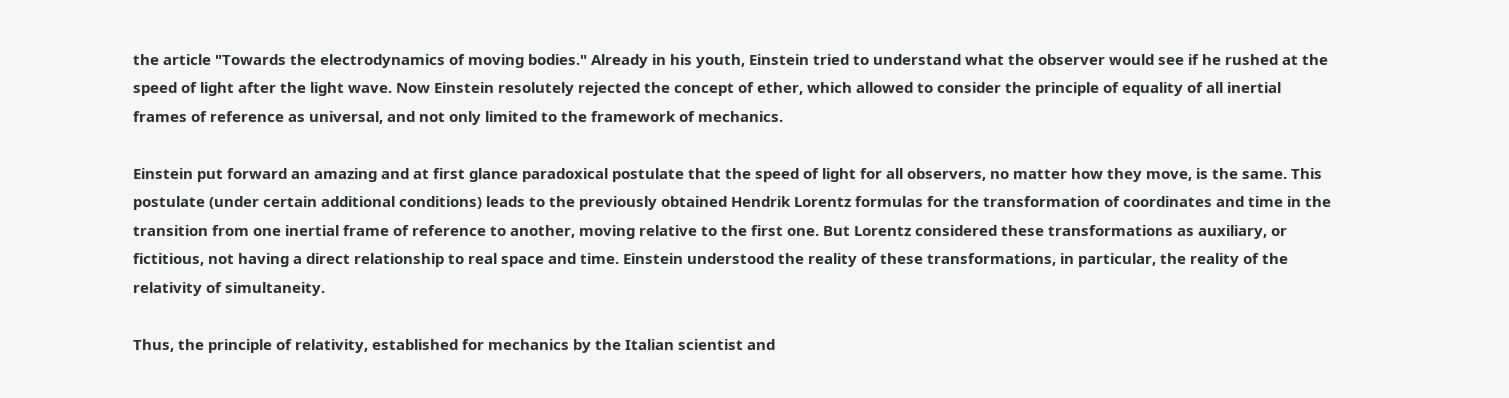the article "Towards the electrodynamics of moving bodies." Already in his youth, Einstein tried to understand what the observer would see if he rushed at the speed of light after the light wave. Now Einstein resolutely rejected the concept of ether, which allowed to consider the principle of equality of all inertial frames of reference as universal, and not only limited to the framework of mechanics.

Einstein put forward an amazing and at first glance paradoxical postulate that the speed of light for all observers, no matter how they move, is the same. This postulate (under certain additional conditions) leads to the previously obtained Hendrik Lorentz formulas for the transformation of coordinates and time in the transition from one inertial frame of reference to another, moving relative to the first one. But Lorentz considered these transformations as auxiliary, or fictitious, not having a direct relationship to real space and time. Einstein understood the reality of these transformations, in particular, the reality of the relativity of simultaneity.

Thus, the principle of relativity, established for mechanics by the Italian scientist and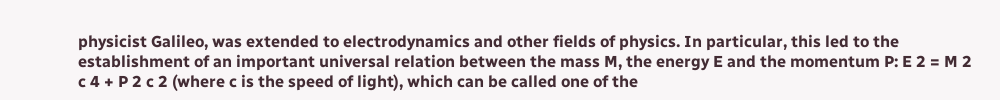physicist Galileo, was extended to electrodynamics and other fields of physics. In particular, this led to the establishment of an important universal relation between the mass M, the energy E and the momentum P: E 2 = M 2 c 4 + P 2 c 2 (where c is the speed of light), which can be called one of the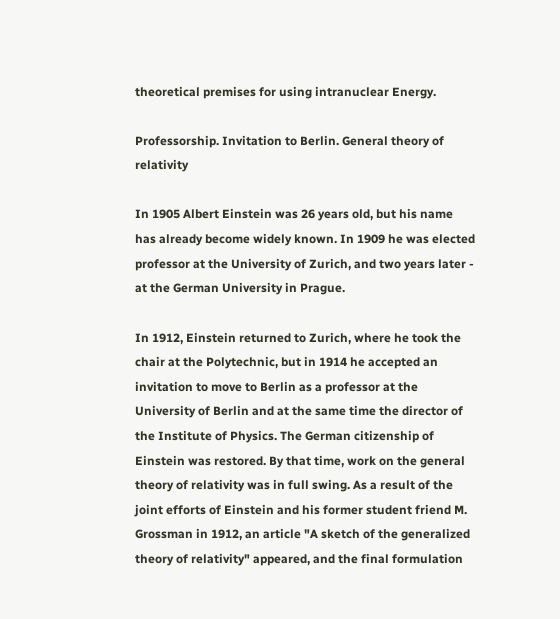theoretical premises for using intranuclear Energy.

Professorship. Invitation to Berlin. General theory of relativity

In 1905 Albert Einstein was 26 years old, but his name has already become widely known. In 1909 he was elected professor at the University of Zurich, and two years later - at the German University in Prague.

In 1912, Einstein returned to Zurich, where he took the chair at the Polytechnic, but in 1914 he accepted an invitation to move to Berlin as a professor at the University of Berlin and at the same time the director of the Institute of Physics. The German citizenship of Einstein was restored. By that time, work on the general theory of relativity was in full swing. As a result of the joint efforts of Einstein and his former student friend M. Grossman in 1912, an article "A sketch of the generalized theory of relativity" appeared, and the final formulation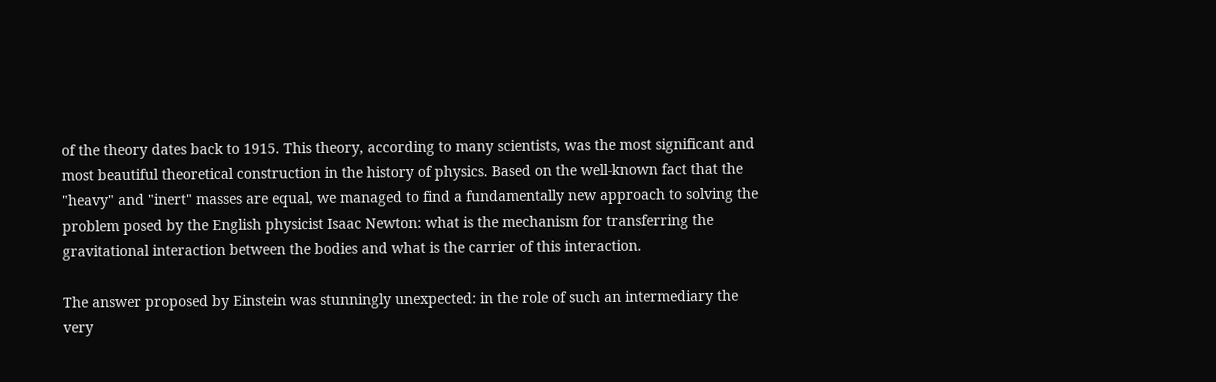of the theory dates back to 1915. This theory, according to many scientists, was the most significant and most beautiful theoretical construction in the history of physics. Based on the well-known fact that the "heavy" and "inert" masses are equal, we managed to find a fundamentally new approach to solving the problem posed by the English physicist Isaac Newton: what is the mechanism for transferring the gravitational interaction between the bodies and what is the carrier of this interaction.

The answer proposed by Einstein was stunningly unexpected: in the role of such an intermediary the very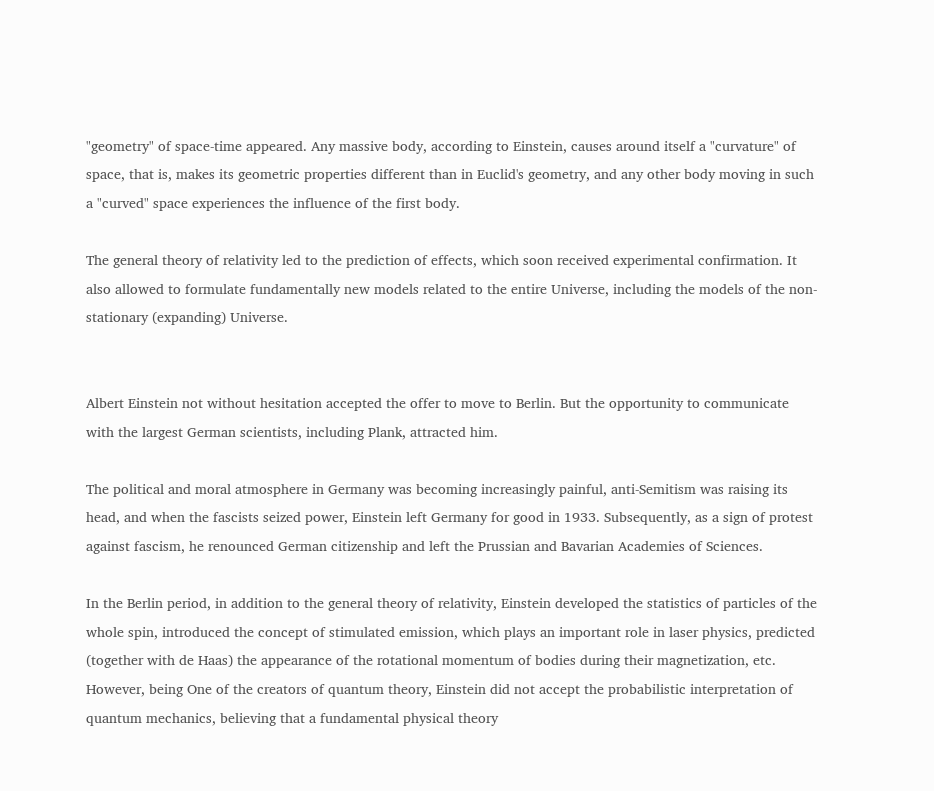"geometry" of space-time appeared. Any massive body, according to Einstein, causes around itself a "curvature" of space, that is, makes its geometric properties different than in Euclid's geometry, and any other body moving in such a "curved" space experiences the influence of the first body.

The general theory of relativity led to the prediction of effects, which soon received experimental confirmation. It also allowed to formulate fundamentally new models related to the entire Universe, including the models of the non-stationary (expanding) Universe.


Albert Einstein not without hesitation accepted the offer to move to Berlin. But the opportunity to communicate with the largest German scientists, including Plank, attracted him.

The political and moral atmosphere in Germany was becoming increasingly painful, anti-Semitism was raising its head, and when the fascists seized power, Einstein left Germany for good in 1933. Subsequently, as a sign of protest against fascism, he renounced German citizenship and left the Prussian and Bavarian Academies of Sciences.

In the Berlin period, in addition to the general theory of relativity, Einstein developed the statistics of particles of the whole spin, introduced the concept of stimulated emission, which plays an important role in laser physics, predicted (together with de Haas) the appearance of the rotational momentum of bodies during their magnetization, etc. However, being One of the creators of quantum theory, Einstein did not accept the probabilistic interpretation of quantum mechanics, believing that a fundamental physical theory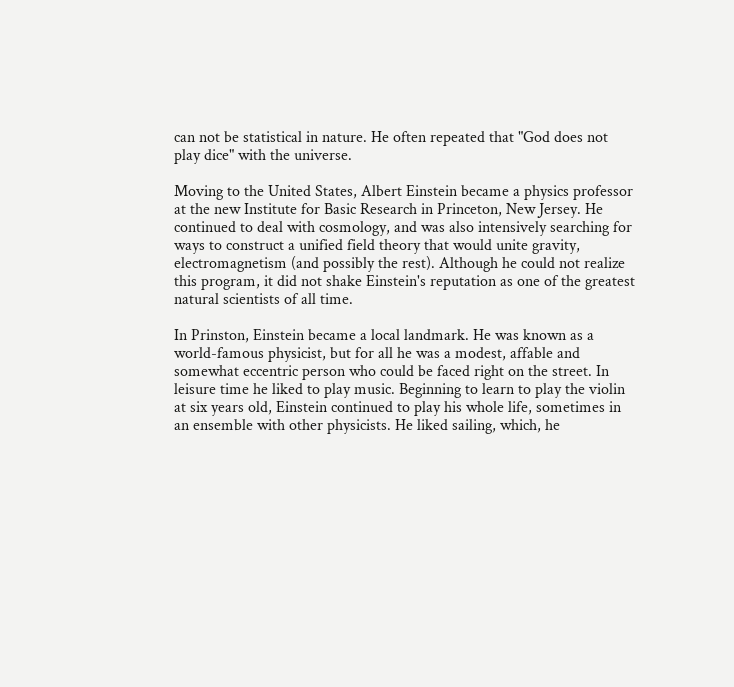can not be statistical in nature. He often repeated that "God does not play dice" with the universe.

Moving to the United States, Albert Einstein became a physics professor at the new Institute for Basic Research in Princeton, New Jersey. He continued to deal with cosmology, and was also intensively searching for ways to construct a unified field theory that would unite gravity, electromagnetism (and possibly the rest). Although he could not realize this program, it did not shake Einstein's reputation as one of the greatest natural scientists of all time.

In Prinston, Einstein became a local landmark. He was known as a world-famous physicist, but for all he was a modest, affable and somewhat eccentric person who could be faced right on the street. In leisure time he liked to play music. Beginning to learn to play the violin at six years old, Einstein continued to play his whole life, sometimes in an ensemble with other physicists. He liked sailing, which, he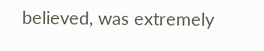believed, was extremely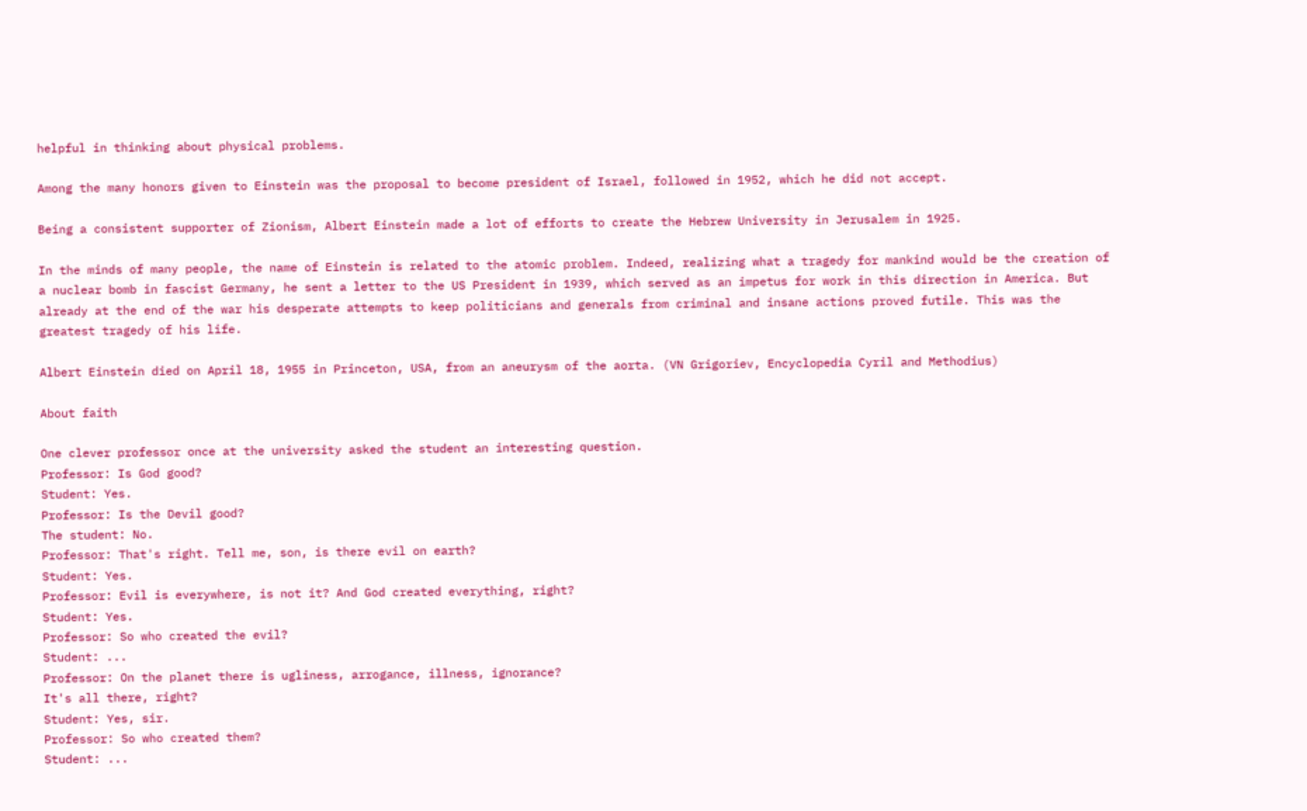helpful in thinking about physical problems.

Among the many honors given to Einstein was the proposal to become president of Israel, followed in 1952, which he did not accept.

Being a consistent supporter of Zionism, Albert Einstein made a lot of efforts to create the Hebrew University in Jerusalem in 1925.

In the minds of many people, the name of Einstein is related to the atomic problem. Indeed, realizing what a tragedy for mankind would be the creation of a nuclear bomb in fascist Germany, he sent a letter to the US President in 1939, which served as an impetus for work in this direction in America. But already at the end of the war his desperate attempts to keep politicians and generals from criminal and insane actions proved futile. This was the greatest tragedy of his life.

Albert Einstein died on April 18, 1955 in Princeton, USA, from an aneurysm of the aorta. (VN Grigoriev, Encyclopedia Cyril and Methodius)

About faith

One clever professor once at the university asked the student an interesting question.
Professor: Is God good?
Student: Yes.
Professor: Is the Devil good?
The student: No.
Professor: That's right. Tell me, son, is there evil on earth?
Student: Yes.
Professor: Evil is everywhere, is not it? And God created everything, right?
Student: Yes.
Professor: So who created the evil?
Student: ...
Professor: On the planet there is ugliness, arrogance, illness, ignorance?
It's all there, right?
Student: Yes, sir.
Professor: So who created them?
Student: ...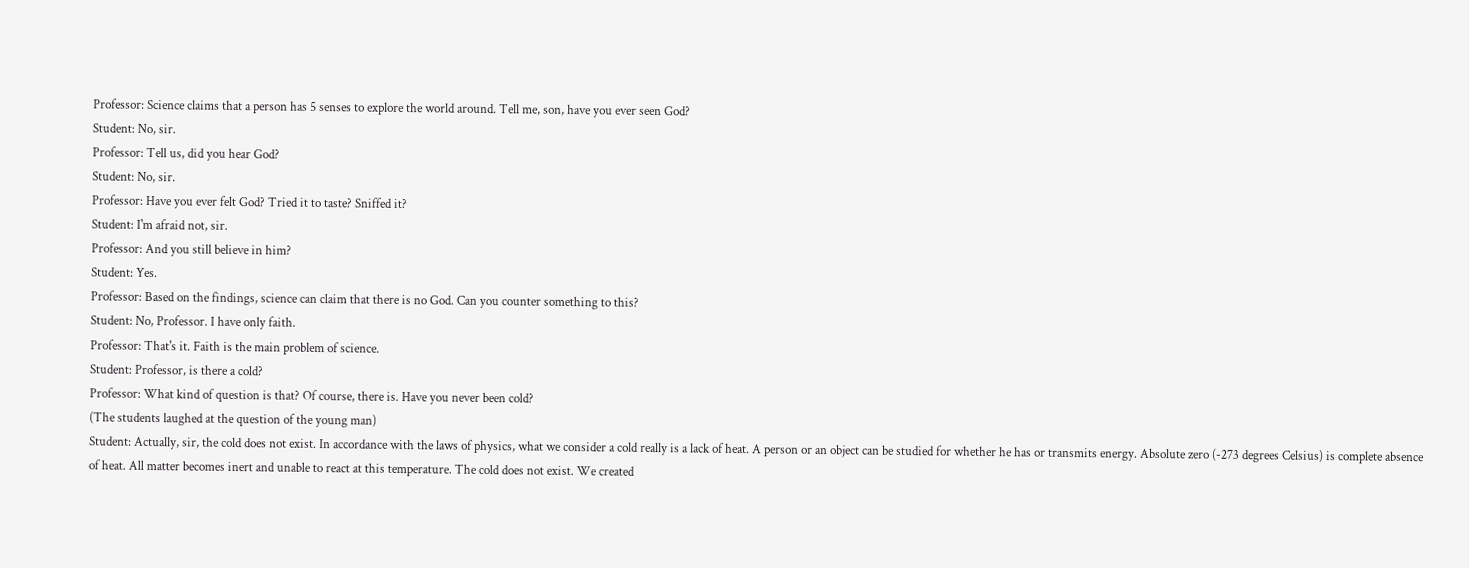Professor: Science claims that a person has 5 senses to explore the world around. Tell me, son, have you ever seen God?
Student: No, sir.
Professor: Tell us, did you hear God?
Student: No, sir.
Professor: Have you ever felt God? Tried it to taste? Sniffed it?
Student: I'm afraid not, sir.
Professor: And you still believe in him?
Student: Yes.
Professor: Based on the findings, science can claim that there is no God. Can you counter something to this?
Student: No, Professor. I have only faith.
Professor: That's it. Faith is the main problem of science.
Student: Professor, is there a cold?
Professor: What kind of question is that? Of course, there is. Have you never been cold?
(The students laughed at the question of the young man)
Student: Actually, sir, the cold does not exist. In accordance with the laws of physics, what we consider a cold really is a lack of heat. A person or an object can be studied for whether he has or transmits energy. Absolute zero (-273 degrees Celsius) is complete absence of heat. All matter becomes inert and unable to react at this temperature. The cold does not exist. We created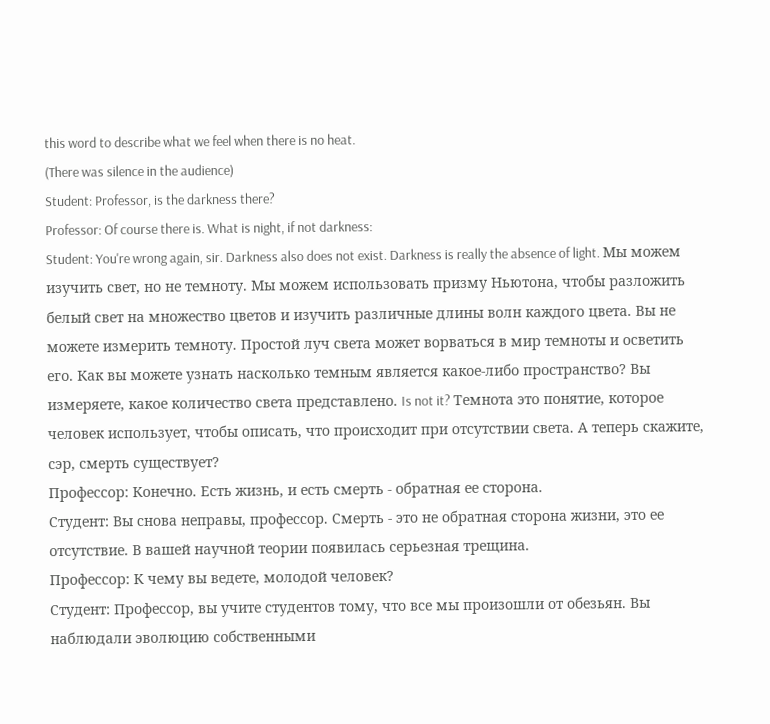this word to describe what we feel when there is no heat.
(There was silence in the audience)
Student: Professor, is the darkness there?
Professor: Of course there is. What is night, if not darkness:
Student: You're wrong again, sir. Darkness also does not exist. Darkness is really the absence of light. Мы можем изучить свет, но не темноту. Мы можем использовать призму Ньютона, чтобы разложить белый свет на множество цветов и изучить различные длины волн каждого цвета. Вы не можете измерить темноту. Простой луч света может ворваться в мир темноты и осветить его. Как вы можете узнать насколько темным является какое-либо пространство? Вы измеряете, какое количество света представлено. Is not it? Темнота это понятие, которое человек использует, чтобы описать, что происходит при отсутствии света. А теперь скажите, сэр, смерть существует?
Профессор: Конечно. Есть жизнь, и есть смерть - обратная ее сторона.
Студент: Вы снова неправы, профессор. Смерть - это не обратная сторона жизни, это ее отсутствие. В вашей научной теории появилась серьезная трещина.
Профессор: К чему вы ведете, молодой человек?
Студент: Профессор, вы учите студентов тому, что все мы произошли от обезьян. Вы наблюдали эволюцию собственными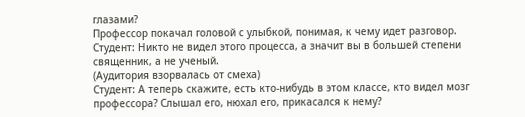глазами?
Профессор покачал головой с улыбкой, понимая, к чему идет разговор.
Студент: Никто не видел этого процесса, а значит вы в большей степени священник, а не ученый.
(Аудитория взорвалась от смеха)
Студент: А теперь скажите, есть кто-нибудь в этом классе, кто видел мозг профессора? Слышал его, нюхал его, прикасался к нему?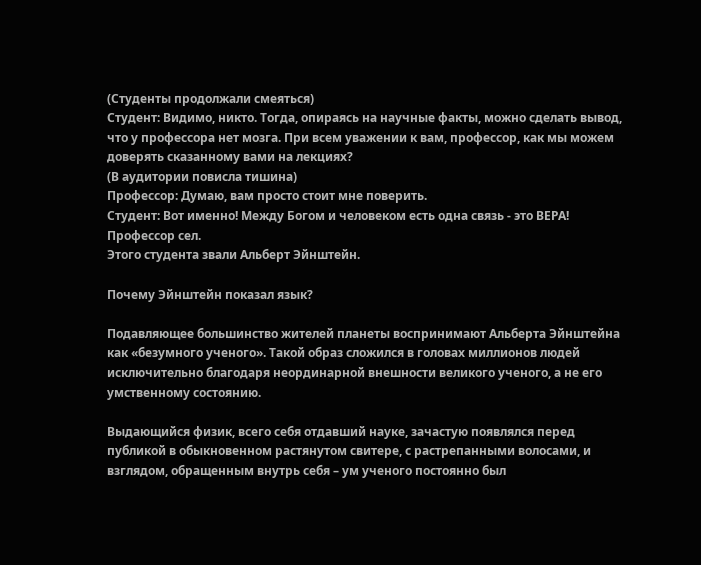(Студенты продолжали смеяться)
Студент: Видимо, никто. Тогда, опираясь на научные факты, можно сделать вывод, что у профессора нет мозга. При всем уважении к вам, профессор, как мы можем доверять сказанному вами на лекциях?
(В аудитории повисла тишина)
Профессор: Думаю, вам просто стоит мне поверить.
Студент: Вот именно! Между Богом и человеком есть одна связь - это ВЕРА!
Профессор сел.
Этого студента звали Альберт Эйнштейн.

Почему Эйнштейн показал язык?

Подавляющее большинство жителей планеты воспринимают Альберта Эйнштейна как «безумного ученого». Такой образ сложился в головах миллионов людей исключительно благодаря неординарной внешности великого ученого, а не его умственному состоянию.

Выдающийся физик, всего себя отдавший науке, зачастую появлялся перед публикой в обыкновенном растянутом свитере, с растрепанными волосами, и взглядом, обращенным внутрь себя – ум ученого постоянно был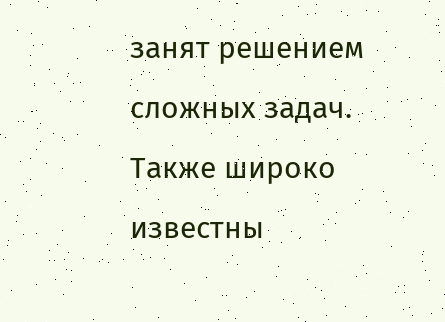занят решением сложных задач. Также широко известны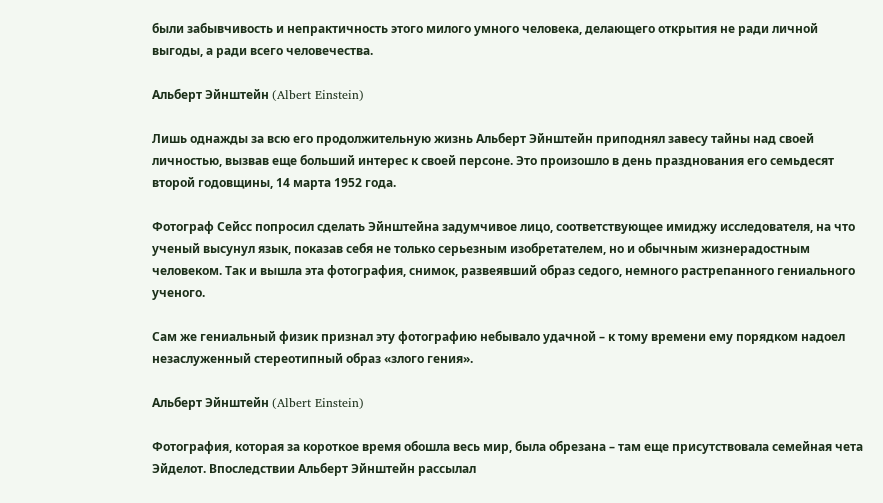были забывчивость и непрактичность этого милого умного человека, делающего открытия не ради личной выгоды, а ради всего человечества.

Альберт Эйнштейн (Albert Einstein)

Лишь однажды за всю его продолжительную жизнь Альберт Эйнштейн приподнял завесу тайны над своей личностью, вызвав еще больший интерес к своей персоне. Это произошло в день празднования его семьдесят второй годовщины, 14 марта 1952 года.

Фотограф Сейсс попросил сделать Эйнштейна задумчивое лицо, соответствующее имиджу исследователя, на что ученый высунул язык, показав себя не только серьезным изобретателем, но и обычным жизнерадостным человеком. Так и вышла эта фотография, снимок, развеявший образ седого, немного растрепанного гениального ученого.

Сам же гениальный физик признал эту фотографию небывало удачной – к тому времени ему порядком надоел незаслуженный стереотипный образ «злого гения».

Альберт Эйнштейн (Albert Einstein)

Фотография, которая за короткое время обошла весь мир, была обрезана – там еще присутствовала семейная чета Эйделот. Впоследствии Альберт Эйнштейн рассылал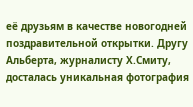её друзьям в качестве новогодней поздравительной открытки. Другу Альберта, журналисту Х.Смиту, досталась уникальная фотография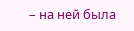– на ней была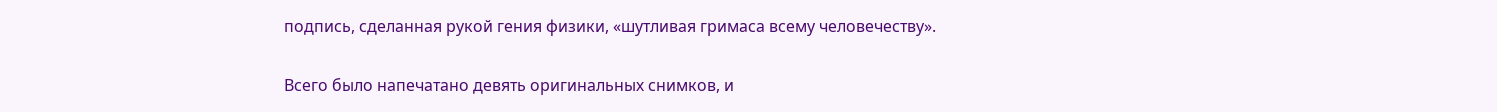подпись, сделанная рукой гения физики, «шутливая гримаса всему человечеству».

Всего было напечатано девять оригинальных снимков, и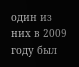один из них в 2009 году был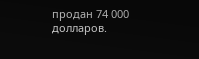продан 74 000 долларов.